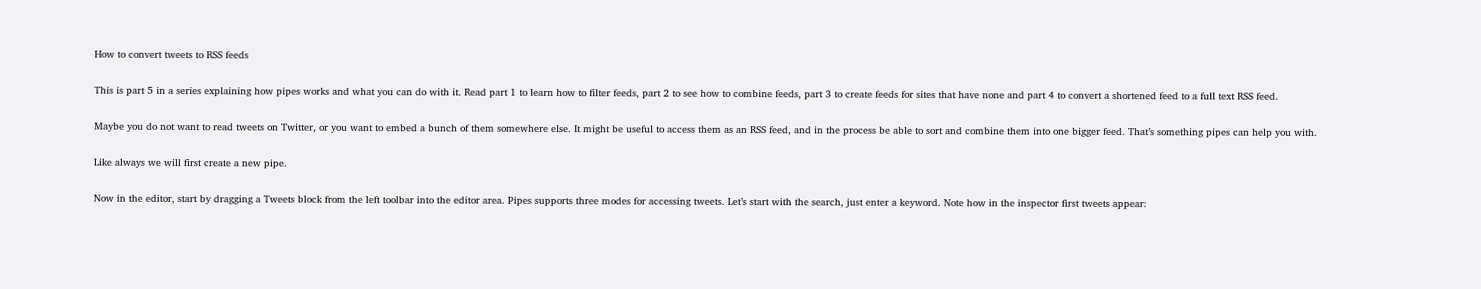How to convert tweets to RSS feeds

This is part 5 in a series explaining how pipes works and what you can do with it. Read part 1 to learn how to filter feeds, part 2 to see how to combine feeds, part 3 to create feeds for sites that have none and part 4 to convert a shortened feed to a full text RSS feed.

Maybe you do not want to read tweets on Twitter, or you want to embed a bunch of them somewhere else. It might be useful to access them as an RSS feed, and in the process be able to sort and combine them into one bigger feed. That’s something pipes can help you with.

Like always we will first create a new pipe.

Now in the editor, start by dragging a Tweets block from the left toolbar into the editor area. Pipes supports three modes for accessing tweets. Let’s start with the search, just enter a keyword. Note how in the inspector first tweets appear: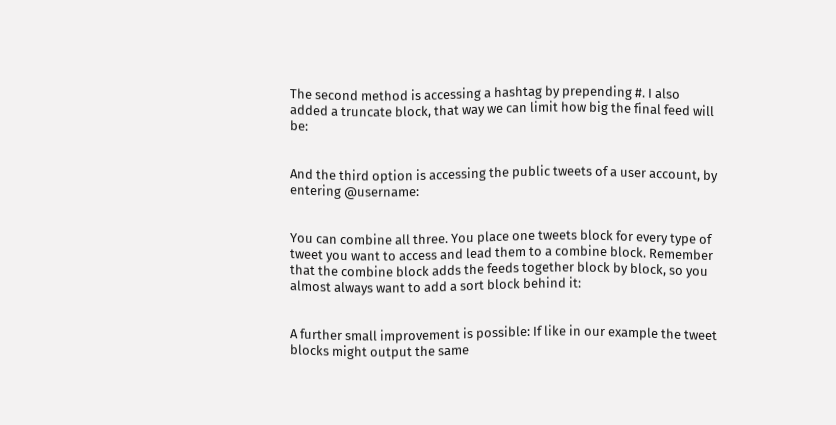The second method is accessing a hashtag by prepending #. I also added a truncate block, that way we can limit how big the final feed will be:


And the third option is accessing the public tweets of a user account, by entering @username:


You can combine all three. You place one tweets block for every type of tweet you want to access and lead them to a combine block. Remember that the combine block adds the feeds together block by block, so you almost always want to add a sort block behind it:


A further small improvement is possible: If like in our example the tweet blocks might output the same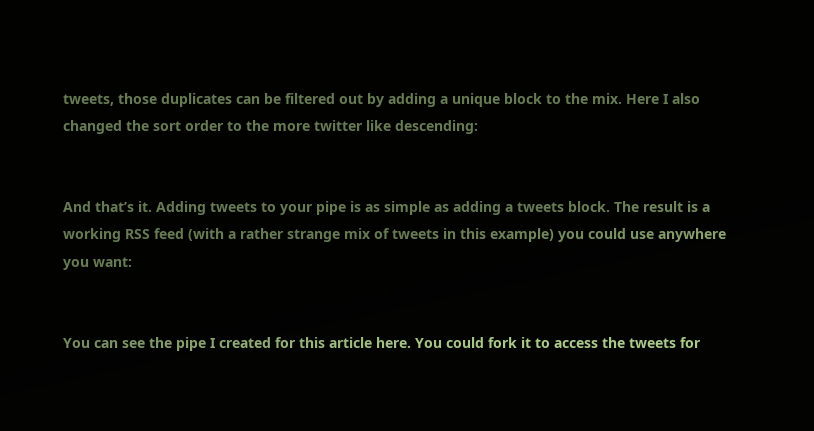tweets, those duplicates can be filtered out by adding a unique block to the mix. Here I also changed the sort order to the more twitter like descending:


And that’s it. Adding tweets to your pipe is as simple as adding a tweets block. The result is a working RSS feed (with a rather strange mix of tweets in this example) you could use anywhere you want:


You can see the pipe I created for this article here. You could fork it to access the tweets for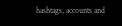hashtags, accounts and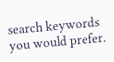search keywords you would prefer.